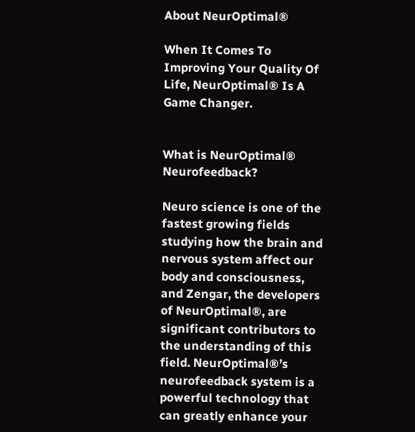About NeurOptimal®

When It Comes To Improving Your Quality Of Life, NeurOptimal® Is A Game Changer.


What is NeurOptimal® Neurofeedback?

Neuro science is one of the fastest growing fields studying how the brain and nervous system affect our body and consciousness, and Zengar, the developers of NeurOptimal®, are significant contributors to the understanding of this field. NeurOptimal®’s neurofeedback system is a powerful technology that can greatly enhance your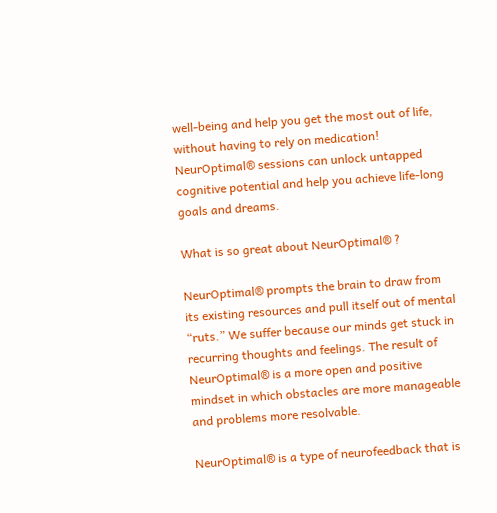well-being and help you get the most out of life, without having to rely on medication! NeurOptimal® sessions can unlock untapped cognitive potential and help you achieve life-long goals and dreams.

What is so great about NeurOptimal® ?

NeurOptimal® prompts the brain to draw from its existing resources and pull itself out of mental “ruts.” We suffer because our minds get stuck in recurring thoughts and feelings. The result of NeurOptimal® is a more open and positive mindset in which obstacles are more manageable and problems more resolvable.

NeurOptimal® is a type of neurofeedback that is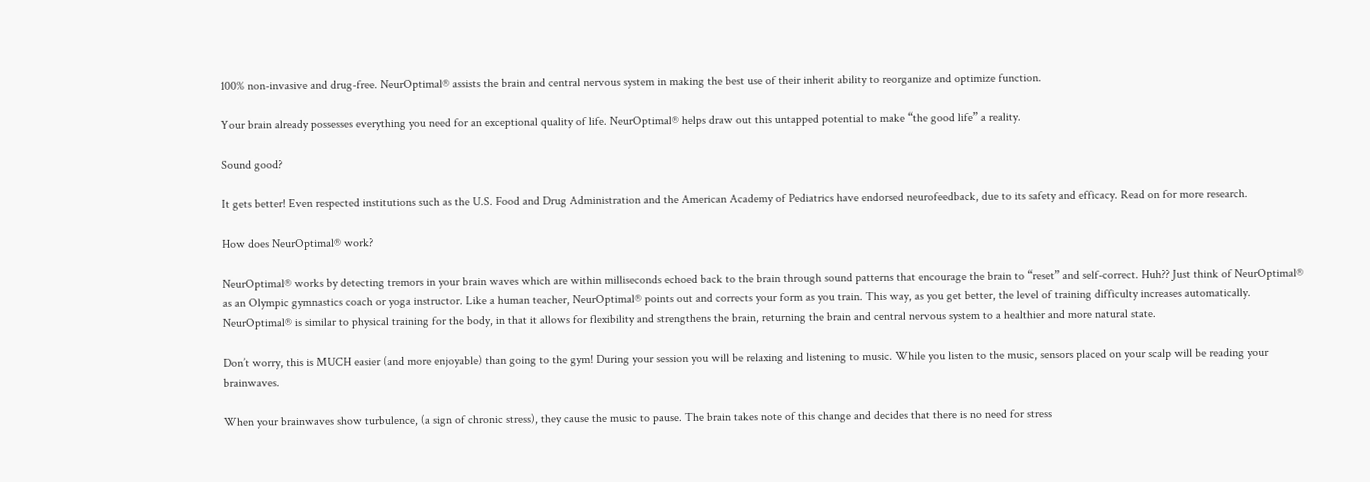100% non-invasive and drug-free. NeurOptimal® assists the brain and central nervous system in making the best use of their inherit ability to reorganize and optimize function.

Your brain already possesses everything you need for an exceptional quality of life. NeurOptimal® helps draw out this untapped potential to make “the good life” a reality.

Sound good?

It gets better! Even respected institutions such as the U.S. Food and Drug Administration and the American Academy of Pediatrics have endorsed neurofeedback, due to its safety and efficacy. Read on for more research.

How does NeurOptimal® work?

NeurOptimal® works by detecting tremors in your brain waves which are within milliseconds echoed back to the brain through sound patterns that encourage the brain to “reset” and self-correct. Huh?? Just think of NeurOptimal® as an Olympic gymnastics coach or yoga instructor. Like a human teacher, NeurOptimal® points out and corrects your form as you train. This way, as you get better, the level of training difficulty increases automatically. NeurOptimal® is similar to physical training for the body, in that it allows for flexibility and strengthens the brain, returning the brain and central nervous system to a healthier and more natural state.

Don’t worry, this is MUCH easier (and more enjoyable) than going to the gym! During your session you will be relaxing and listening to music. While you listen to the music, sensors placed on your scalp will be reading your brainwaves.

When your brainwaves show turbulence, (a sign of chronic stress), they cause the music to pause. The brain takes note of this change and decides that there is no need for stress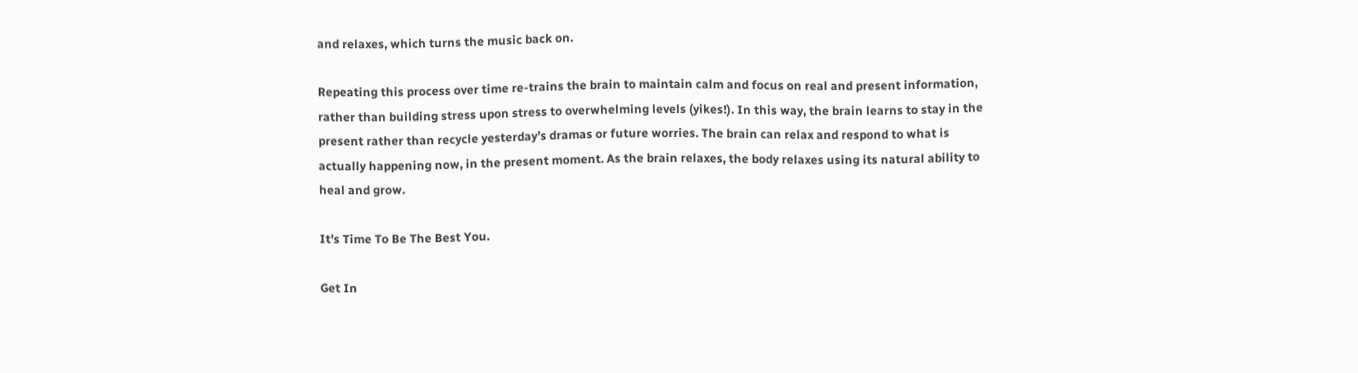and relaxes, which turns the music back on.

Repeating this process over time re-trains the brain to maintain calm and focus on real and present information, rather than building stress upon stress to overwhelming levels (yikes!). In this way, the brain learns to stay in the present rather than recycle yesterday’s dramas or future worries. The brain can relax and respond to what is actually happening now, in the present moment. As the brain relaxes, the body relaxes using its natural ability to heal and grow.

It's Time To Be The Best You.

Get In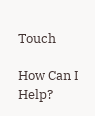Touch

How Can I Help?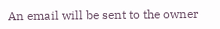An email will be sent to the owner